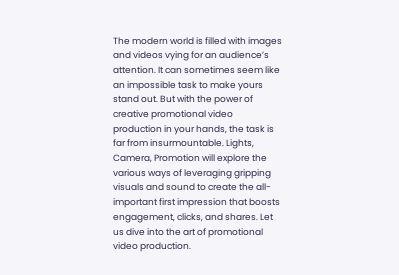The modern world is filled with images and videos vying for an audience’s attention. It can sometimes seem like an impossible task to make yours stand out. But with the power of creative promotional video production in your hands, the task is far from insurmountable. Lights, Camera, Promotion will explore the various ways of leveraging gripping visuals and sound to create the all-important first impression that boosts engagement, clicks, and shares. Let us dive into the art of promotional video production.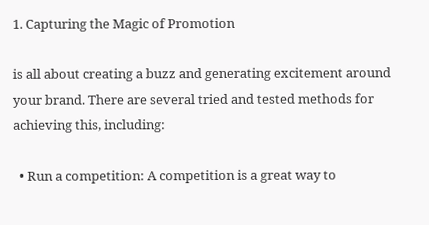1. Capturing the Magic of Promotion

is all about creating a buzz and generating excitement around your brand. There are several tried and tested methods for achieving this, including:

  • Run a competition: A competition is a great way to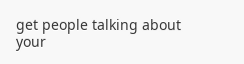get people talking about your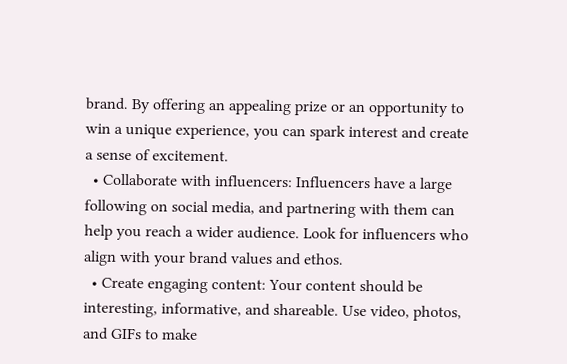brand. By offering an appealing prize or an opportunity to win a unique experience, you can spark interest and create a sense of excitement.
  • Collaborate with influencers: Influencers have a large following on social media, and partnering with them can help you reach a wider audience. Look for influencers who align with your brand values and ethos.
  • Create engaging content: Your content should be interesting, informative, and shareable. Use video, photos, and GIFs to make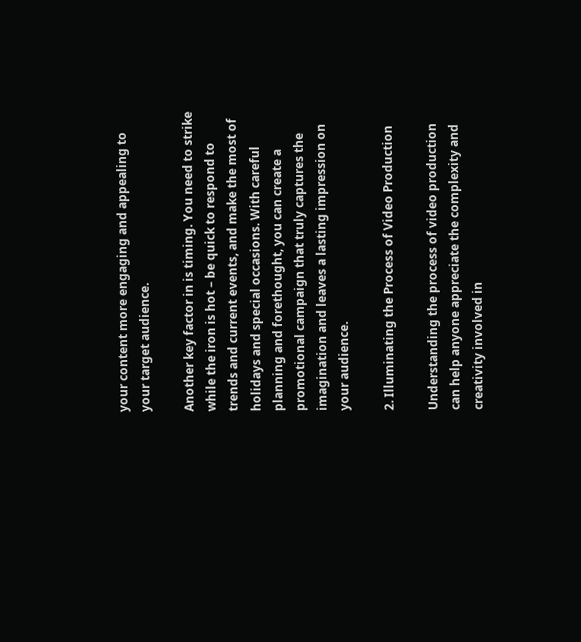your content more engaging and appealing to your target audience.

Another key factor in is timing. You need to strike while the iron is hot – be quick to respond to trends and current events, and make the most of holidays and special occasions. With careful planning and forethought, you can create a promotional campaign that truly captures the imagination and leaves a lasting impression on your audience.

2. Illuminating the Process of Video Production

Understanding the process of video production can help anyone appreciate the complexity and creativity involved in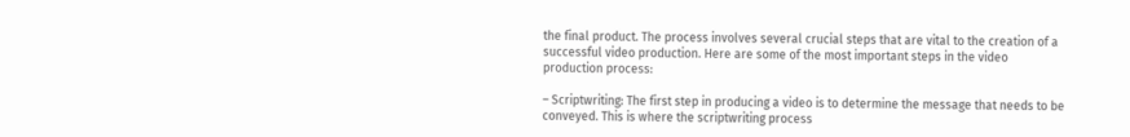the final product. The process involves several crucial steps that are vital to the creation of a successful video production. Here are some of the most important steps in the video production process:

– Scriptwriting: The first step in producing a video is to determine the message that needs to be conveyed. This is where the scriptwriting process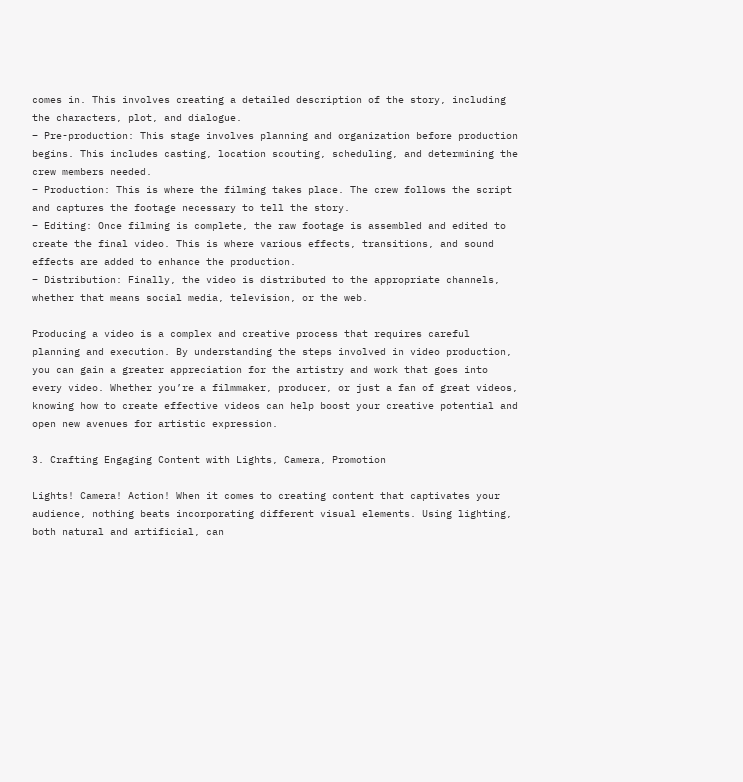comes in. This involves creating a detailed description of the story, including the characters, plot, and dialogue.
– Pre-production: This stage involves planning and organization before production begins. This includes casting, location scouting, scheduling, and determining the crew members needed.
– Production: This is where the filming takes place. The crew follows the script and captures the footage necessary to tell the story.
– Editing: Once filming is complete, the raw footage is assembled and edited to create the final video. This is where various effects, transitions, and sound effects are added to enhance the production.
– Distribution: Finally, the video is distributed to the appropriate channels, whether that means social media, television, or the web.

Producing a video is a complex and creative process that requires careful planning and execution. By understanding the steps involved in video production, you can gain a greater appreciation for the artistry and work that goes into every video. Whether you’re a filmmaker, producer, or just a fan of great videos, knowing how to create effective videos can help boost your creative potential and open new avenues for artistic expression.

3. Crafting Engaging Content with Lights, Camera, Promotion

Lights! Camera! Action! When it comes to creating content that captivates your audience, nothing beats incorporating different visual elements. Using lighting, both natural and artificial, can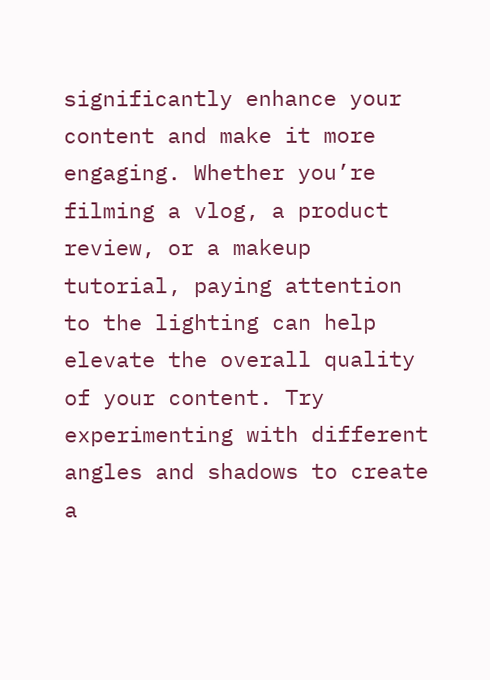significantly enhance your content and make it more engaging. Whether you’re filming a vlog, a product review, or a makeup tutorial, paying attention to the lighting can help elevate the overall quality of your content. Try experimenting with different angles and shadows to create a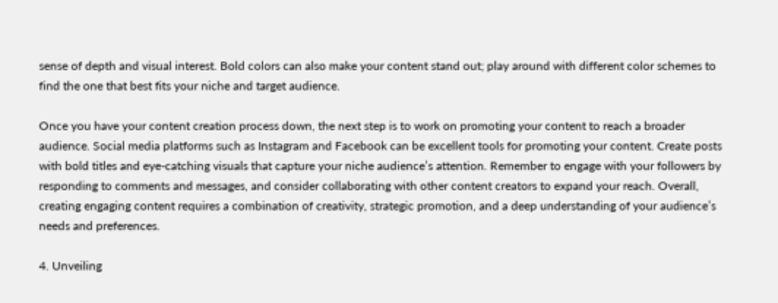sense of depth and visual interest. Bold colors can also make your content stand out; play around with different color schemes to find the one that best fits your niche and target audience.

Once you have your content creation process down, the next step is to work on promoting your content to reach a broader audience. Social media platforms such as Instagram and Facebook can be excellent tools for promoting your content. Create posts with bold titles and eye-catching visuals that capture your niche audience’s attention. Remember to engage with your followers by responding to comments and messages, and consider collaborating with other content creators to expand your reach. Overall, creating engaging content requires a combination of creativity, strategic promotion, and a deep understanding of your audience’s needs and preferences.

4. Unveiling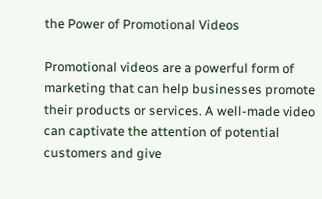the Power of Promotional Videos

Promotional videos are a powerful form of marketing that can help businesses promote their products or services. A well-made video can captivate the attention of potential customers and give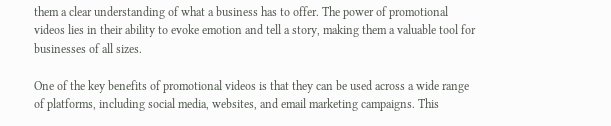them a clear understanding of what a business has to offer. The power of promotional videos lies in their ability to evoke emotion and tell a story, making them a valuable tool for businesses of all sizes.

One of the key benefits of promotional videos is that they can be used across a wide range of platforms, including social media, websites, and email marketing campaigns. This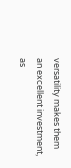versatility makes them an excellent investment, as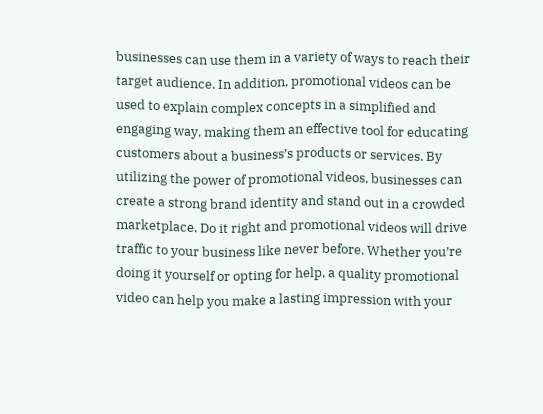businesses can use them in a variety of ways to reach their target audience. In addition, promotional videos can be used to explain complex concepts in a simplified and engaging way, making them an effective tool for educating customers about a business’s products or services. By utilizing the power of promotional videos, businesses can create a strong brand identity and stand out in a crowded marketplace. Do it right and promotional videos will drive traffic to your business like never before. Whether you’re doing it yourself or opting for help, a quality promotional video can help you make a lasting impression with your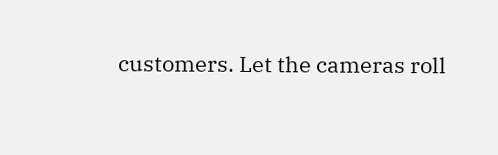customers. Let the cameras roll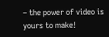– the power of video is yours to make!